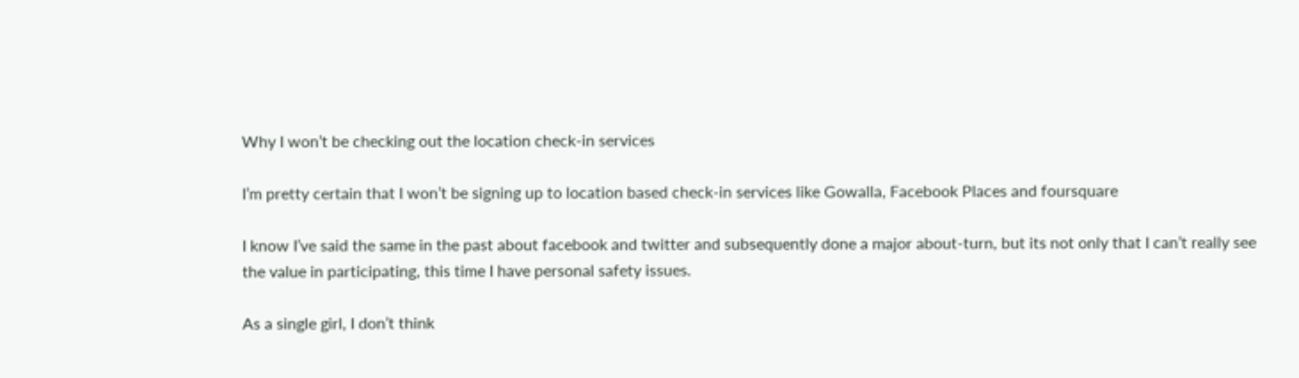Why I won’t be checking out the location check-in services

I’m pretty certain that I won’t be signing up to location based check-in services like Gowalla, Facebook Places and foursquare

I know I’ve said the same in the past about facebook and twitter and subsequently done a major about-turn, but its not only that I can’t really see the value in participating, this time I have personal safety issues.

As a single girl, I don’t think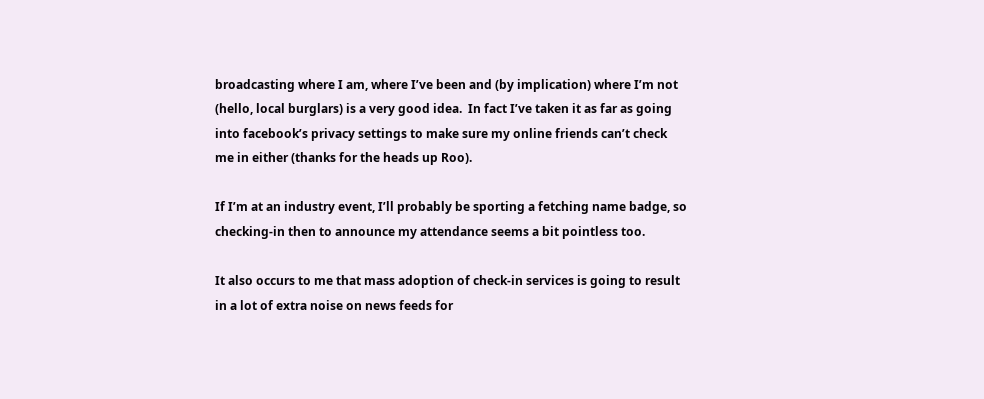broadcasting where I am, where I’ve been and (by implication) where I’m not (hello, local burglars) is a very good idea.  In fact I’ve taken it as far as going into facebook’s privacy settings to make sure my online friends can’t check me in either (thanks for the heads up Roo).

If I’m at an industry event, I’ll probably be sporting a fetching name badge, so checking-in then to announce my attendance seems a bit pointless too.

It also occurs to me that mass adoption of check-in services is going to result in a lot of extra noise on news feeds for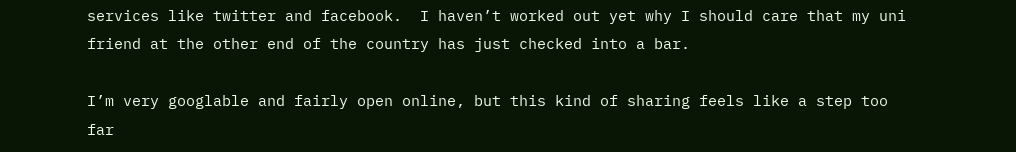services like twitter and facebook.  I haven’t worked out yet why I should care that my uni friend at the other end of the country has just checked into a bar.

I’m very googlable and fairly open online, but this kind of sharing feels like a step too far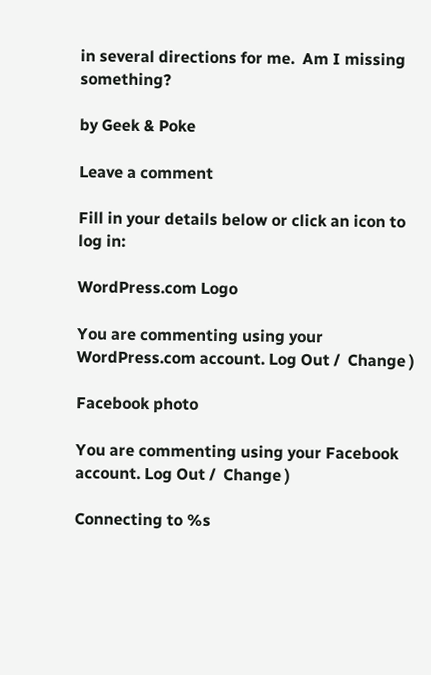in several directions for me.  Am I missing something?

by Geek & Poke

Leave a comment

Fill in your details below or click an icon to log in:

WordPress.com Logo

You are commenting using your WordPress.com account. Log Out /  Change )

Facebook photo

You are commenting using your Facebook account. Log Out /  Change )

Connecting to %s